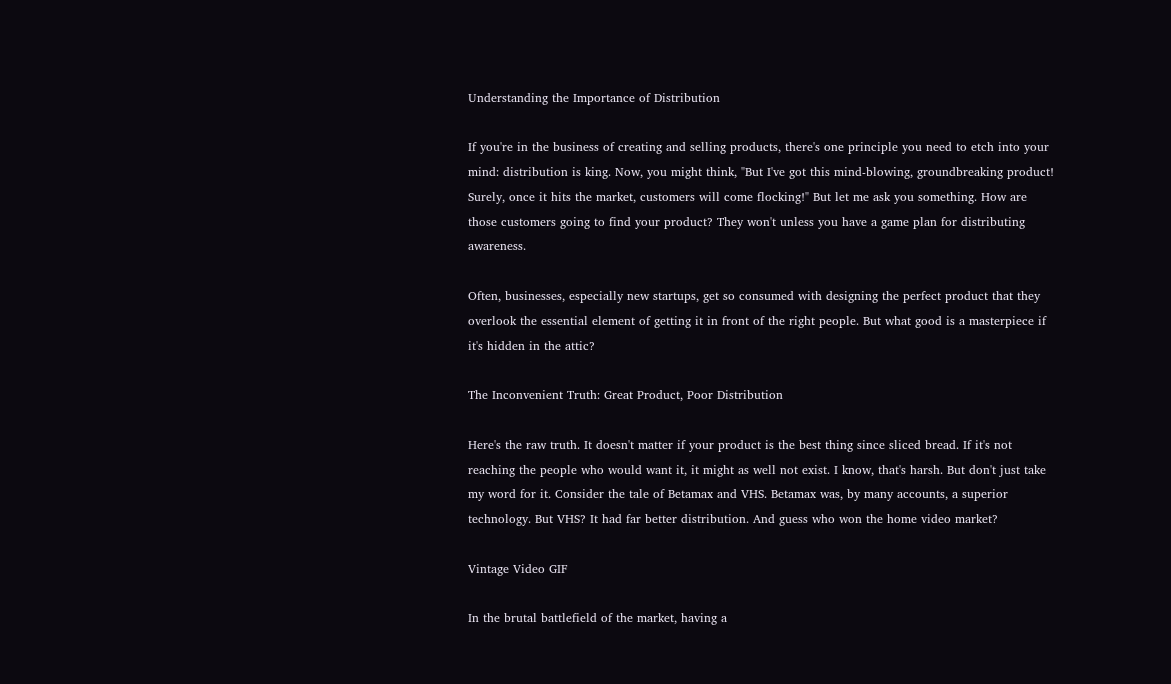Understanding the Importance of Distribution

If you're in the business of creating and selling products, there's one principle you need to etch into your mind: distribution is king. Now, you might think, "But I've got this mind-blowing, groundbreaking product! Surely, once it hits the market, customers will come flocking!" But let me ask you something. How are those customers going to find your product? They won't unless you have a game plan for distributing awareness.

Often, businesses, especially new startups, get so consumed with designing the perfect product that they overlook the essential element of getting it in front of the right people. But what good is a masterpiece if it's hidden in the attic?

The Inconvenient Truth: Great Product, Poor Distribution

Here's the raw truth. It doesn't matter if your product is the best thing since sliced bread. If it's not reaching the people who would want it, it might as well not exist. I know, that's harsh. But don't just take my word for it. Consider the tale of Betamax and VHS. Betamax was, by many accounts, a superior technology. But VHS? It had far better distribution. And guess who won the home video market?

Vintage Video GIF

In the brutal battlefield of the market, having a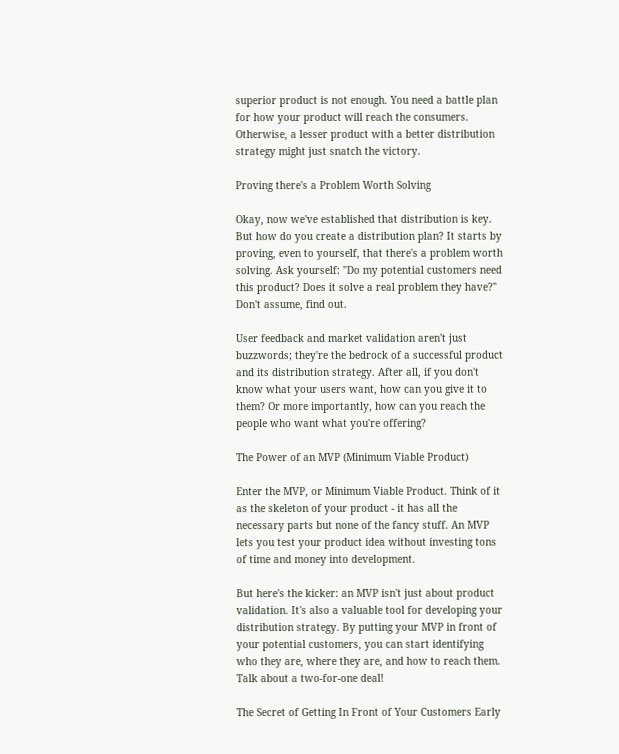superior product is not enough. You need a battle plan for how your product will reach the consumers. Otherwise, a lesser product with a better distribution strategy might just snatch the victory.

Proving there's a Problem Worth Solving

Okay, now we've established that distribution is key. But how do you create a distribution plan? It starts by proving, even to yourself, that there's a problem worth solving. Ask yourself: "Do my potential customers need this product? Does it solve a real problem they have?" Don't assume, find out.

User feedback and market validation aren't just buzzwords; they're the bedrock of a successful product and its distribution strategy. After all, if you don't know what your users want, how can you give it to them? Or more importantly, how can you reach the people who want what you're offering?

The Power of an MVP (Minimum Viable Product)

Enter the MVP, or Minimum Viable Product. Think of it as the skeleton of your product - it has all the necessary parts but none of the fancy stuff. An MVP lets you test your product idea without investing tons of time and money into development.

But here's the kicker: an MVP isn't just about product validation. It's also a valuable tool for developing your distribution strategy. By putting your MVP in front of your potential customers, you can start identifying who they are, where they are, and how to reach them. Talk about a two-for-one deal!

The Secret of Getting In Front of Your Customers Early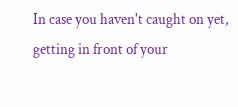In case you haven't caught on yet, getting in front of your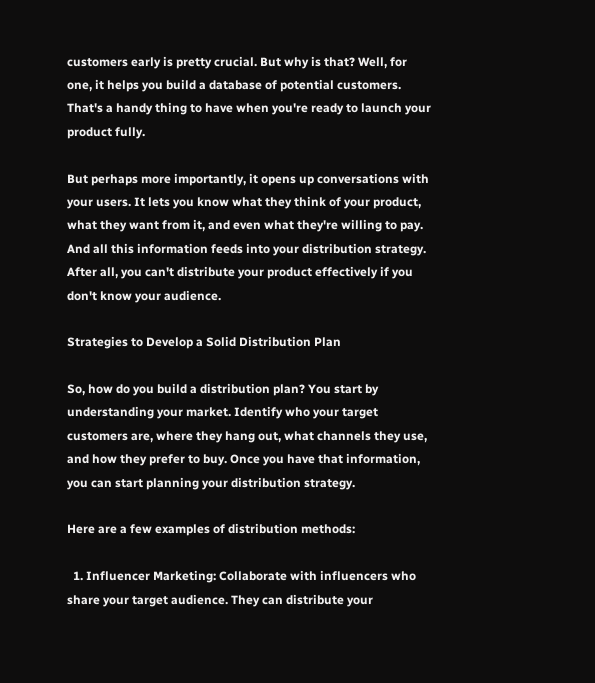customers early is pretty crucial. But why is that? Well, for one, it helps you build a database of potential customers. That's a handy thing to have when you're ready to launch your product fully.

But perhaps more importantly, it opens up conversations with your users. It lets you know what they think of your product, what they want from it, and even what they're willing to pay. And all this information feeds into your distribution strategy. After all, you can't distribute your product effectively if you don't know your audience.

Strategies to Develop a Solid Distribution Plan

So, how do you build a distribution plan? You start by understanding your market. Identify who your target customers are, where they hang out, what channels they use, and how they prefer to buy. Once you have that information, you can start planning your distribution strategy.

Here are a few examples of distribution methods:

  1. Influencer Marketing: Collaborate with influencers who share your target audience. They can distribute your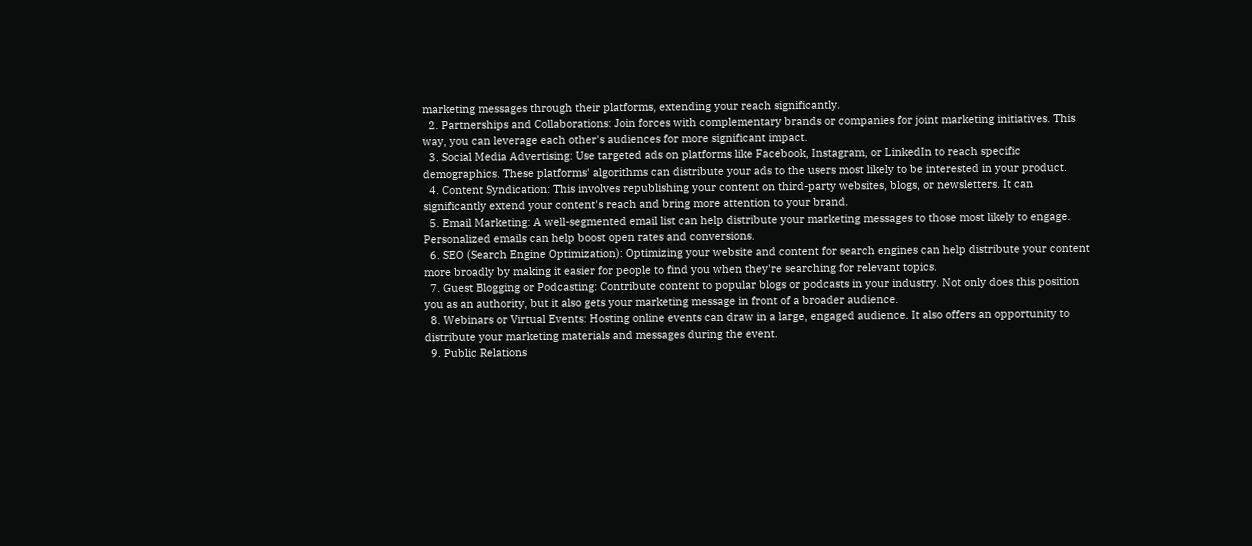marketing messages through their platforms, extending your reach significantly.
  2. Partnerships and Collaborations: Join forces with complementary brands or companies for joint marketing initiatives. This way, you can leverage each other's audiences for more significant impact.
  3. Social Media Advertising: Use targeted ads on platforms like Facebook, Instagram, or LinkedIn to reach specific demographics. These platforms' algorithms can distribute your ads to the users most likely to be interested in your product.
  4. Content Syndication: This involves republishing your content on third-party websites, blogs, or newsletters. It can significantly extend your content's reach and bring more attention to your brand.
  5. Email Marketing: A well-segmented email list can help distribute your marketing messages to those most likely to engage. Personalized emails can help boost open rates and conversions.
  6. SEO (Search Engine Optimization): Optimizing your website and content for search engines can help distribute your content more broadly by making it easier for people to find you when they're searching for relevant topics.
  7. Guest Blogging or Podcasting: Contribute content to popular blogs or podcasts in your industry. Not only does this position you as an authority, but it also gets your marketing message in front of a broader audience.
  8. Webinars or Virtual Events: Hosting online events can draw in a large, engaged audience. It also offers an opportunity to distribute your marketing materials and messages during the event.
  9. Public Relations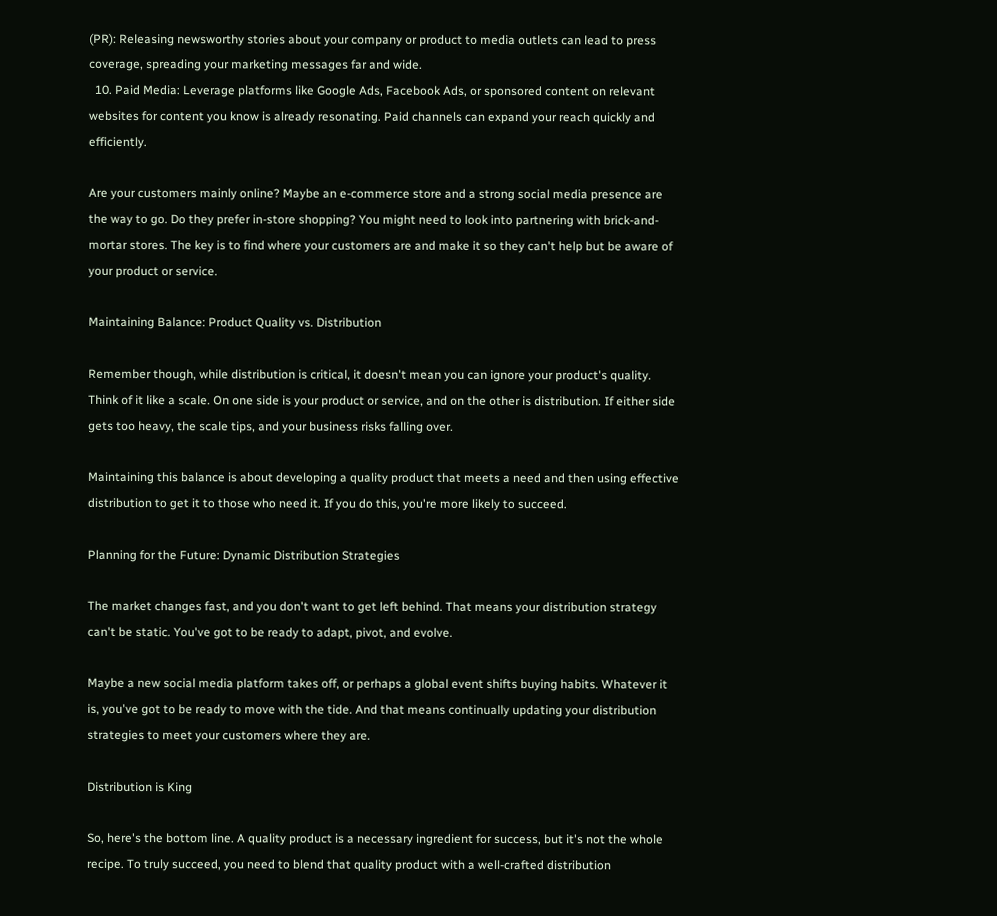(PR): Releasing newsworthy stories about your company or product to media outlets can lead to press coverage, spreading your marketing messages far and wide.
  10. Paid Media: Leverage platforms like Google Ads, Facebook Ads, or sponsored content on relevant websites for content you know is already resonating. Paid channels can expand your reach quickly and efficiently.

Are your customers mainly online? Maybe an e-commerce store and a strong social media presence are the way to go. Do they prefer in-store shopping? You might need to look into partnering with brick-and-mortar stores. The key is to find where your customers are and make it so they can't help but be aware of your product or service.

Maintaining Balance: Product Quality vs. Distribution

Remember though, while distribution is critical, it doesn't mean you can ignore your product's quality. Think of it like a scale. On one side is your product or service, and on the other is distribution. If either side gets too heavy, the scale tips, and your business risks falling over.

Maintaining this balance is about developing a quality product that meets a need and then using effective distribution to get it to those who need it. If you do this, you're more likely to succeed.

Planning for the Future: Dynamic Distribution Strategies

The market changes fast, and you don't want to get left behind. That means your distribution strategy can't be static. You've got to be ready to adapt, pivot, and evolve.

Maybe a new social media platform takes off, or perhaps a global event shifts buying habits. Whatever it is, you've got to be ready to move with the tide. And that means continually updating your distribution strategies to meet your customers where they are.

Distribution is King

So, here's the bottom line. A quality product is a necessary ingredient for success, but it's not the whole recipe. To truly succeed, you need to blend that quality product with a well-crafted distribution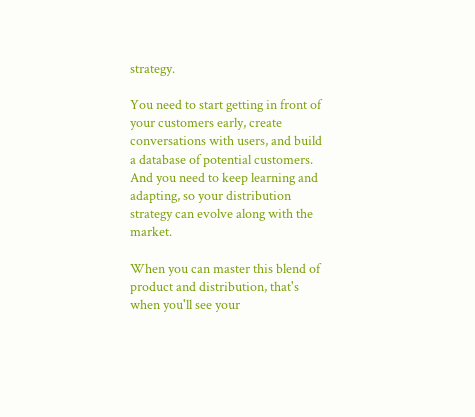strategy.

You need to start getting in front of your customers early, create conversations with users, and build a database of potential customers. And you need to keep learning and adapting, so your distribution strategy can evolve along with the market.

When you can master this blend of product and distribution, that's when you'll see your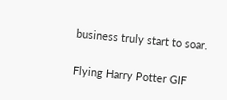business truly start to soar.

Flying Harry Potter GIF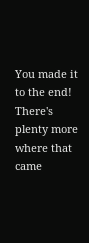You made it to the end!
There's plenty more where that came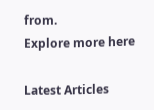from.
Explore more here

Latest Articles